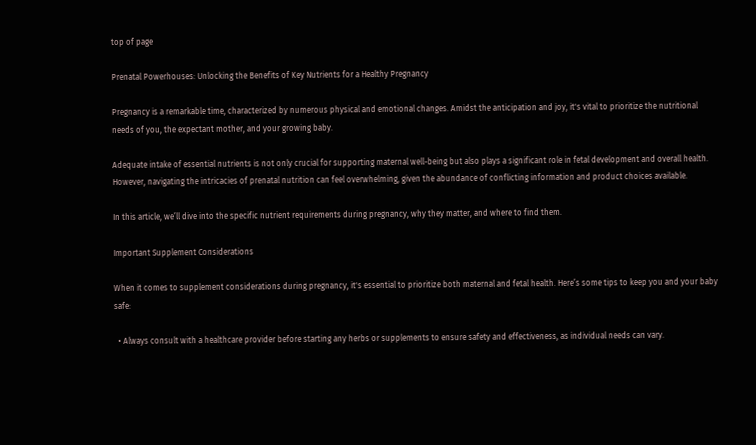top of page

Prenatal Powerhouses: Unlocking the Benefits of Key Nutrients for a Healthy Pregnancy

Pregnancy is a remarkable time, characterized by numerous physical and emotional changes. Amidst the anticipation and joy, it's vital to prioritize the nutritional needs of you, the expectant mother, and your growing baby.

Adequate intake of essential nutrients is not only crucial for supporting maternal well-being but also plays a significant role in fetal development and overall health. However, navigating the intricacies of prenatal nutrition can feel overwhelming, given the abundance of conflicting information and product choices available.

In this article, we’ll dive into the specific nutrient requirements during pregnancy, why they matter, and where to find them.

Important Supplement Considerations

When it comes to supplement considerations during pregnancy, it's essential to prioritize both maternal and fetal health. Here’s some tips to keep you and your baby safe:

  • Always consult with a healthcare provider before starting any herbs or supplements to ensure safety and effectiveness, as individual needs can vary.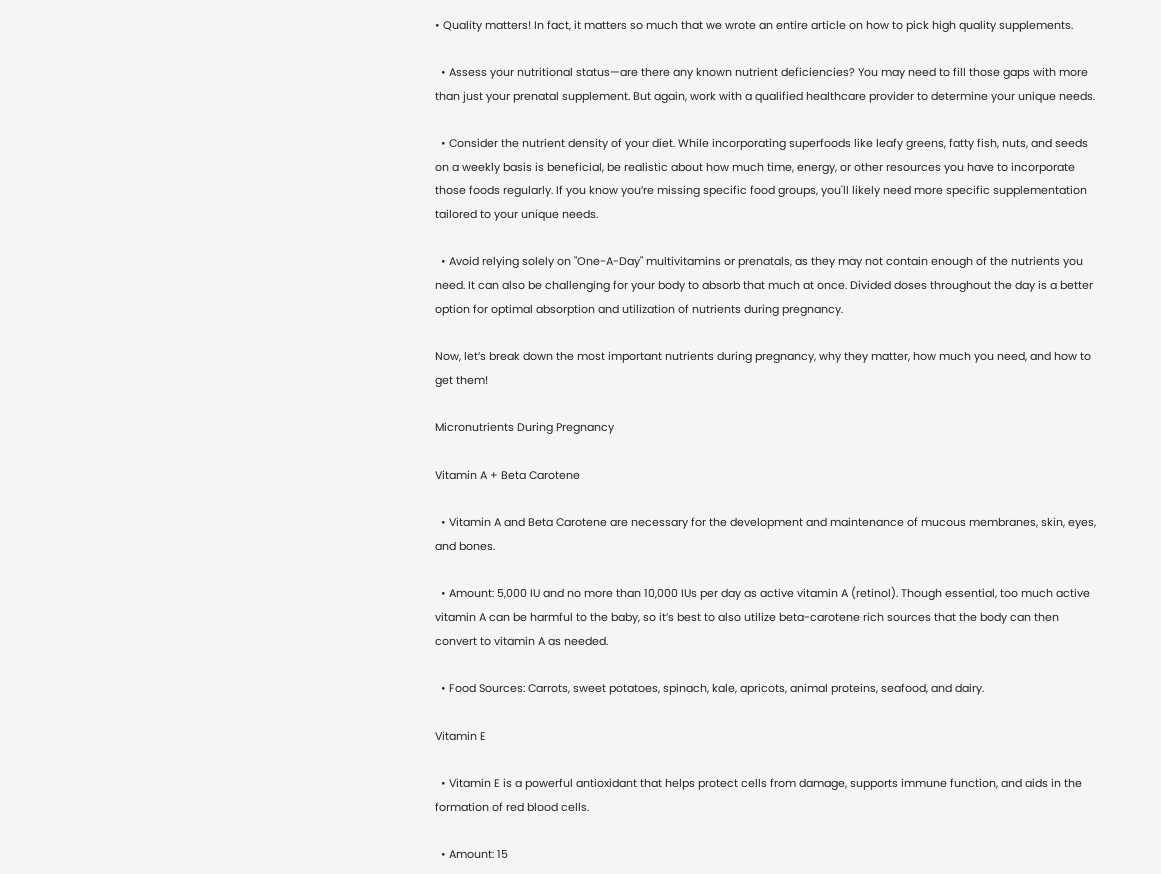• Quality matters! In fact, it matters so much that we wrote an entire article on how to pick high quality supplements.

  • Assess your nutritional status—are there any known nutrient deficiencies? You may need to fill those gaps with more than just your prenatal supplement. But again, work with a qualified healthcare provider to determine your unique needs.

  • Consider the nutrient density of your diet. While incorporating superfoods like leafy greens, fatty fish, nuts, and seeds on a weekly basis is beneficial, be realistic about how much time, energy, or other resources you have to incorporate those foods regularly. If you know you’re missing specific food groups, you'll likely need more specific supplementation tailored to your unique needs.

  • Avoid relying solely on "One-A-Day" multivitamins or prenatals, as they may not contain enough of the nutrients you need. It can also be challenging for your body to absorb that much at once. Divided doses throughout the day is a better option for optimal absorption and utilization of nutrients during pregnancy.

Now, let’s break down the most important nutrients during pregnancy, why they matter, how much you need, and how to get them!

Micronutrients During Pregnancy

Vitamin A + Beta Carotene

  • Vitamin A and Beta Carotene are necessary for the development and maintenance of mucous membranes, skin, eyes, and bones.

  • Amount: 5,000 IU and no more than 10,000 IUs per day as active vitamin A (retinol). Though essential, too much active vitamin A can be harmful to the baby, so it’s best to also utilize beta-carotene rich sources that the body can then convert to vitamin A as needed.

  • Food Sources: Carrots, sweet potatoes, spinach, kale, apricots, animal proteins, seafood, and dairy.

Vitamin E

  • Vitamin E is a powerful antioxidant that helps protect cells from damage, supports immune function, and aids in the formation of red blood cells.

  • Amount: 15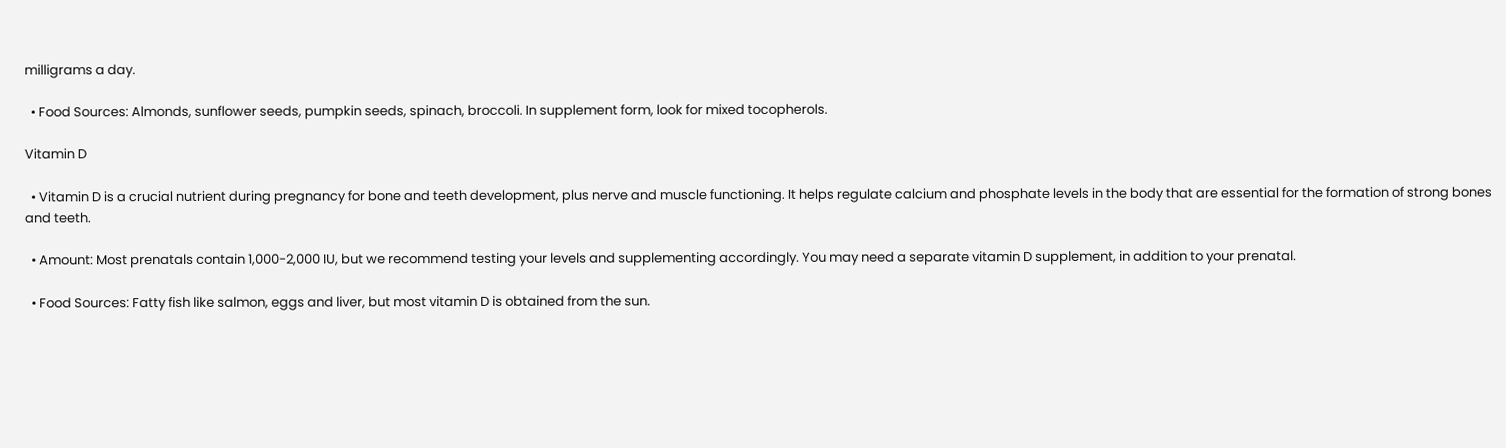milligrams a day.

  • Food Sources: Almonds, sunflower seeds, pumpkin seeds, spinach, broccoli. In supplement form, look for mixed tocopherols.

Vitamin D

  • Vitamin D is a crucial nutrient during pregnancy for bone and teeth development, plus nerve and muscle functioning. It helps regulate calcium and phosphate levels in the body that are essential for the formation of strong bones and teeth.

  • Amount: Most prenatals contain 1,000-2,000 IU, but we recommend testing your levels and supplementing accordingly. You may need a separate vitamin D supplement, in addition to your prenatal.

  • Food Sources: Fatty fish like salmon, eggs and liver, but most vitamin D is obtained from the sun.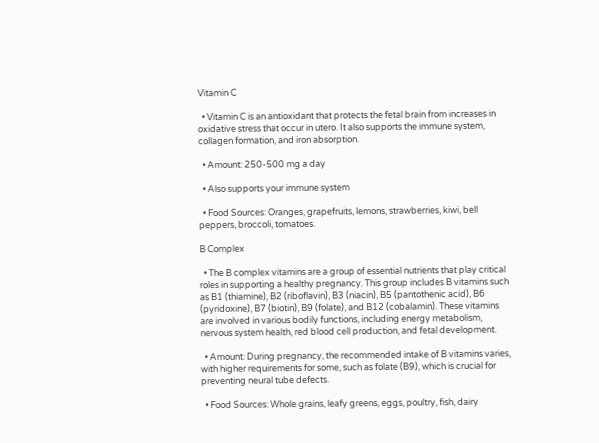Vitamin C

  • Vitamin C is an antioxidant that protects the fetal brain from increases in oxidative stress that occur in utero. It also supports the immune system, collagen formation, and iron absorption.

  • Amount: 250-500 mg a day

  • Also supports your immune system

  • Food Sources: Oranges, grapefruits, lemons, strawberries, kiwi, bell peppers, broccoli, tomatoes.

B Complex

  • The B complex vitamins are a group of essential nutrients that play critical roles in supporting a healthy pregnancy. This group includes B vitamins such as B1 (thiamine), B2 (riboflavin), B3 (niacin), B5 (pantothenic acid), B6 (pyridoxine), B7 (biotin), B9 (folate), and B12 (cobalamin). These vitamins are involved in various bodily functions, including energy metabolism, nervous system health, red blood cell production, and fetal development.

  • Amount: During pregnancy, the recommended intake of B vitamins varies, with higher requirements for some, such as folate (B9), which is crucial for preventing neural tube defects.

  • Food Sources: Whole grains, leafy greens, eggs, poultry, fish, dairy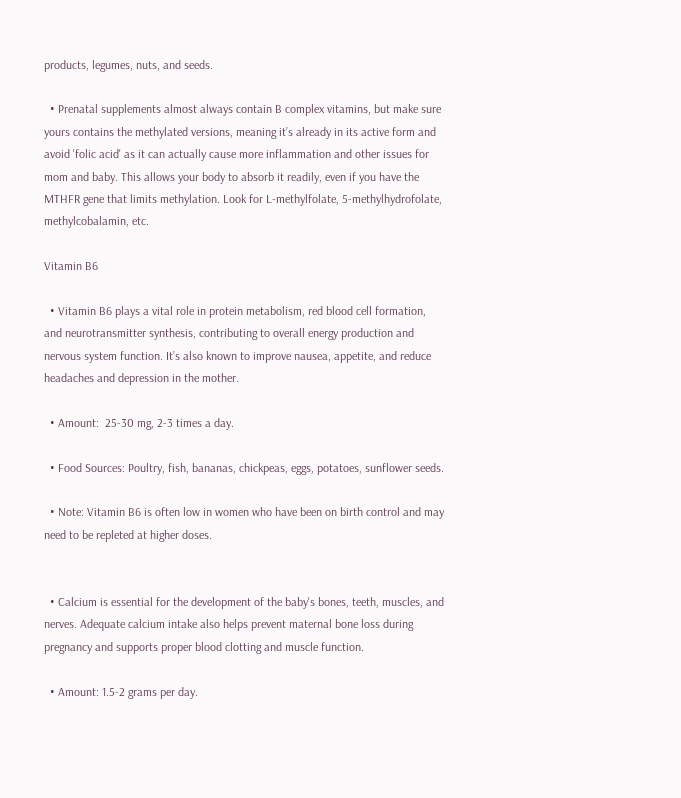products, legumes, nuts, and seeds.

  • Prenatal supplements almost always contain B complex vitamins, but make sure yours contains the methylated versions, meaning it’s already in its active form and avoid 'folic acid' as it can actually cause more inflammation and other issues for mom and baby. This allows your body to absorb it readily, even if you have the MTHFR gene that limits methylation. Look for L-methylfolate, 5-methylhydrofolate, methylcobalamin, etc.

Vitamin B6

  • Vitamin B6 plays a vital role in protein metabolism, red blood cell formation, and neurotransmitter synthesis, contributing to overall energy production and nervous system function. It’s also known to improve nausea, appetite, and reduce headaches and depression in the mother.

  • Amount:  25-30 mg, 2-3 times a day.

  • Food Sources: Poultry, fish, bananas, chickpeas, eggs, potatoes, sunflower seeds.

  • Note: Vitamin B6 is often low in women who have been on birth control and may need to be repleted at higher doses.


  • Calcium is essential for the development of the baby's bones, teeth, muscles, and nerves. Adequate calcium intake also helps prevent maternal bone loss during pregnancy and supports proper blood clotting and muscle function.

  • Amount: 1.5-2 grams per day.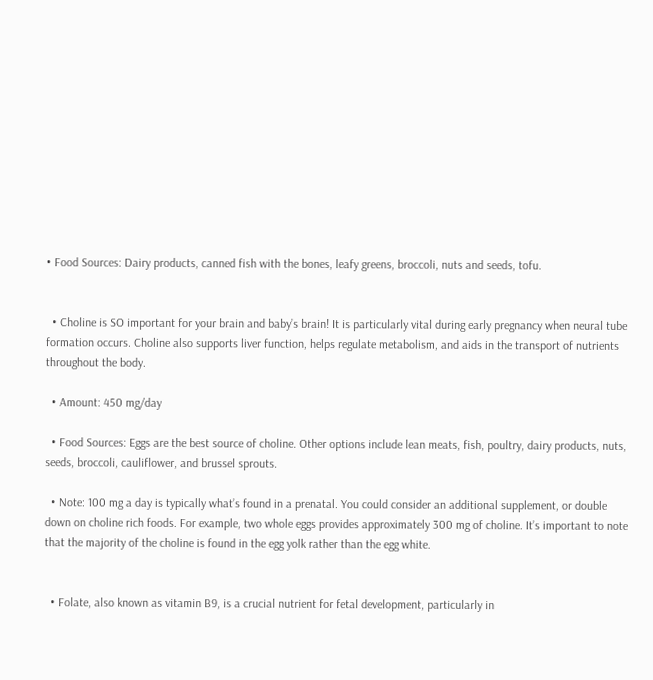• Food Sources: Dairy products, canned fish with the bones, leafy greens, broccoli, nuts and seeds, tofu.


  • Choline is SO important for your brain and baby’s brain! It is particularly vital during early pregnancy when neural tube formation occurs. Choline also supports liver function, helps regulate metabolism, and aids in the transport of nutrients throughout the body.

  • Amount: 450 mg/day

  • Food Sources: Eggs are the best source of choline. Other options include lean meats, fish, poultry, dairy products, nuts, seeds, broccoli, cauliflower, and brussel sprouts.

  • Note: 100 mg a day is typically what’s found in a prenatal. You could consider an additional supplement, or double down on choline rich foods. For example, two whole eggs provides approximately 300 mg of choline. It’s important to note that the majority of the choline is found in the egg yolk rather than the egg white.


  • Folate, also known as vitamin B9, is a crucial nutrient for fetal development, particularly in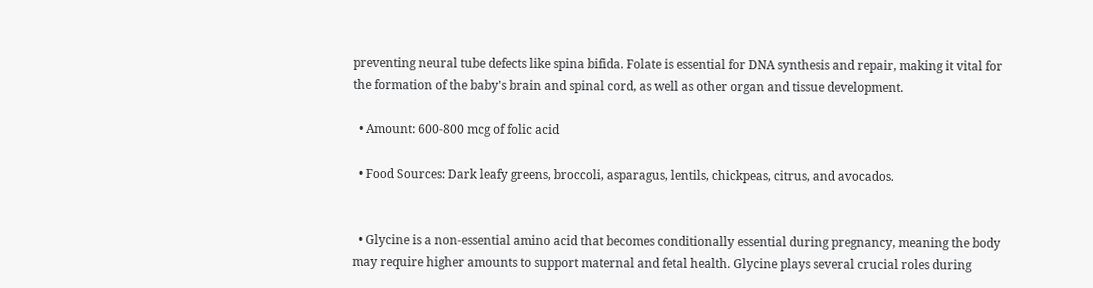preventing neural tube defects like spina bifida. Folate is essential for DNA synthesis and repair, making it vital for the formation of the baby's brain and spinal cord, as well as other organ and tissue development.

  • Amount: 600-800 mcg of folic acid

  • Food Sources: Dark leafy greens, broccoli, asparagus, lentils, chickpeas, citrus, and avocados.


  • Glycine is a non-essential amino acid that becomes conditionally essential during pregnancy, meaning the body may require higher amounts to support maternal and fetal health. Glycine plays several crucial roles during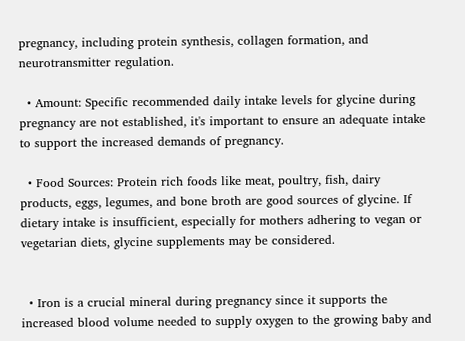pregnancy, including protein synthesis, collagen formation, and neurotransmitter regulation.

  • Amount: Specific recommended daily intake levels for glycine during pregnancy are not established, it's important to ensure an adequate intake to support the increased demands of pregnancy.

  • Food Sources: Protein rich foods like meat, poultry, fish, dairy products, eggs, legumes, and bone broth are good sources of glycine. If dietary intake is insufficient, especially for mothers adhering to vegan or vegetarian diets, glycine supplements may be considered.


  • Iron is a crucial mineral during pregnancy since it supports the increased blood volume needed to supply oxygen to the growing baby and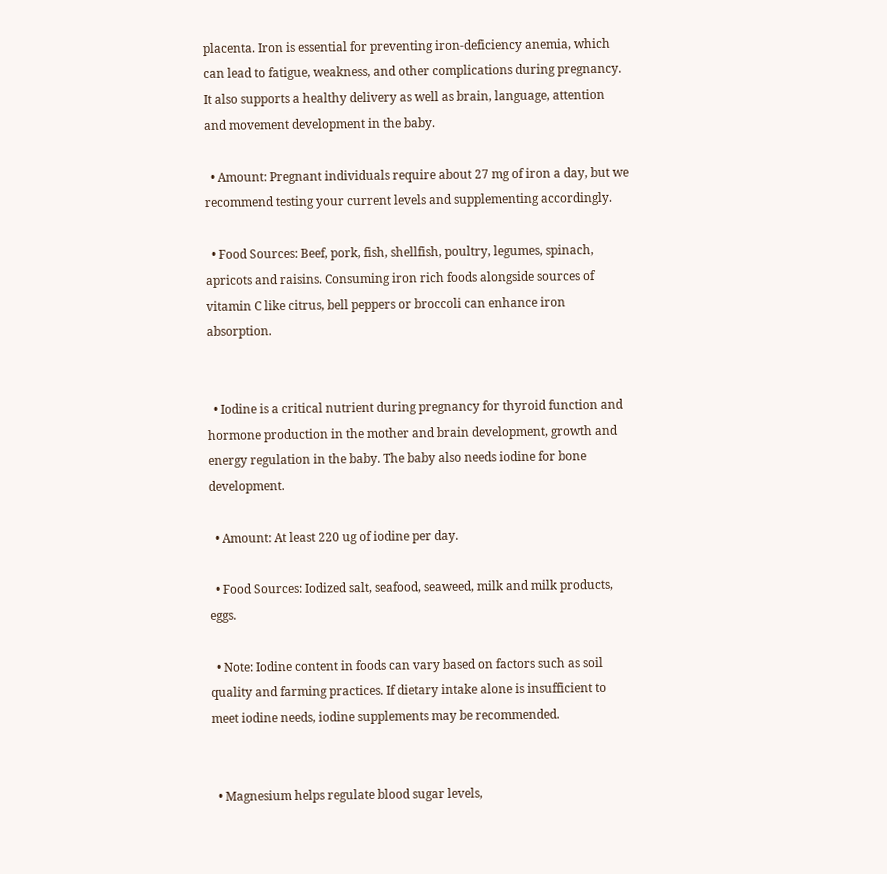placenta. Iron is essential for preventing iron-deficiency anemia, which can lead to fatigue, weakness, and other complications during pregnancy. It also supports a healthy delivery as well as brain, language, attention and movement development in the baby.

  • Amount: Pregnant individuals require about 27 mg of iron a day, but we recommend testing your current levels and supplementing accordingly.

  • Food Sources: Beef, pork, fish, shellfish, poultry, legumes, spinach, apricots and raisins. Consuming iron rich foods alongside sources of vitamin C like citrus, bell peppers or broccoli can enhance iron absorption.


  • Iodine is a critical nutrient during pregnancy for thyroid function and hormone production in the mother and brain development, growth and energy regulation in the baby. The baby also needs iodine for bone development.

  • Amount: At least 220 ug of iodine per day.

  • Food Sources: Iodized salt, seafood, seaweed, milk and milk products, eggs.

  • Note: Iodine content in foods can vary based on factors such as soil quality and farming practices. If dietary intake alone is insufficient to meet iodine needs, iodine supplements may be recommended.


  • Magnesium helps regulate blood sugar levels,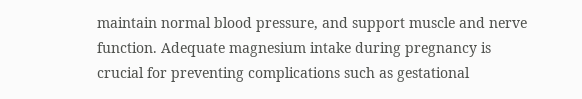maintain normal blood pressure, and support muscle and nerve function. Adequate magnesium intake during pregnancy is crucial for preventing complications such as gestational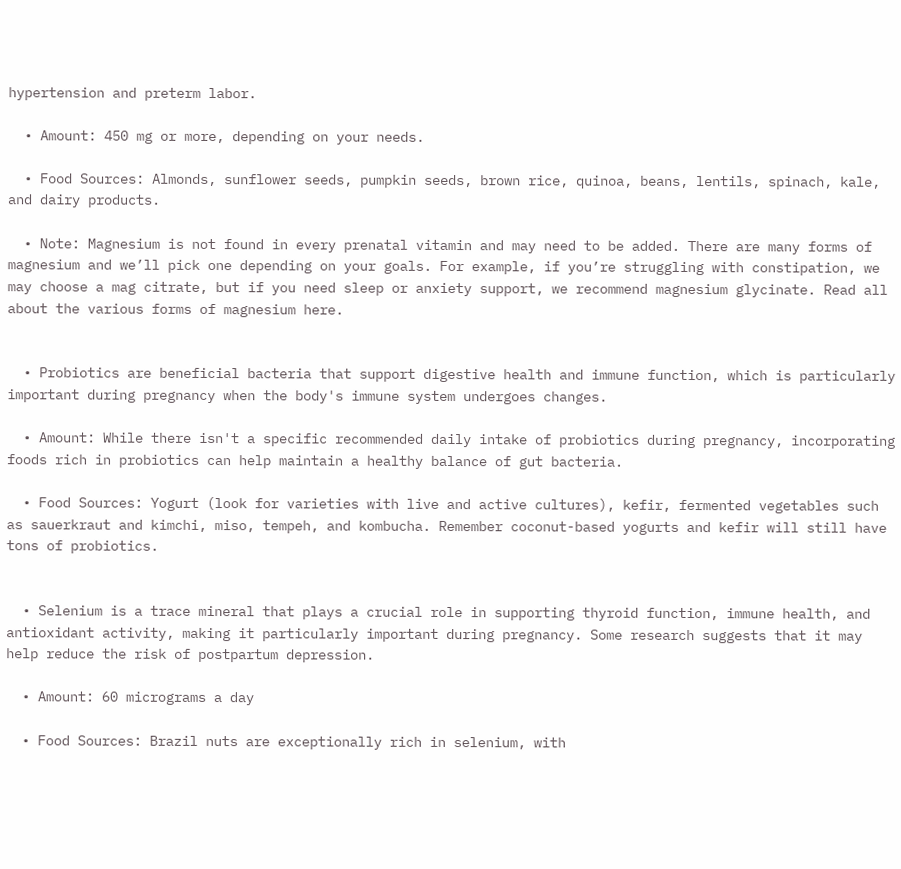hypertension and preterm labor.

  • Amount: 450 mg or more, depending on your needs.

  • Food Sources: Almonds, sunflower seeds, pumpkin seeds, brown rice, quinoa, beans, lentils, spinach, kale, and dairy products.

  • Note: Magnesium is not found in every prenatal vitamin and may need to be added. There are many forms of magnesium and we’ll pick one depending on your goals. For example, if you’re struggling with constipation, we may choose a mag citrate, but if you need sleep or anxiety support, we recommend magnesium glycinate. Read all about the various forms of magnesium here.


  • Probiotics are beneficial bacteria that support digestive health and immune function, which is particularly important during pregnancy when the body's immune system undergoes changes.

  • Amount: While there isn't a specific recommended daily intake of probiotics during pregnancy, incorporating foods rich in probiotics can help maintain a healthy balance of gut bacteria.

  • Food Sources: Yogurt (look for varieties with live and active cultures), kefir, fermented vegetables such as sauerkraut and kimchi, miso, tempeh, and kombucha. Remember coconut-based yogurts and kefir will still have tons of probiotics.


  • Selenium is a trace mineral that plays a crucial role in supporting thyroid function, immune health, and antioxidant activity, making it particularly important during pregnancy. Some research suggests that it may help reduce the risk of postpartum depression.

  • Amount: 60 micrograms a day

  • Food Sources: Brazil nuts are exceptionally rich in selenium, with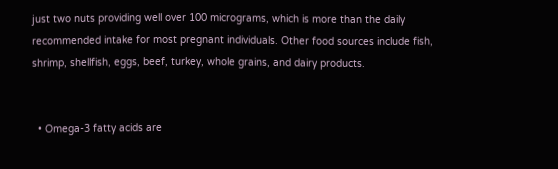just two nuts providing well over 100 micrograms, which is more than the daily recommended intake for most pregnant individuals. Other food sources include fish, shrimp, shellfish, eggs, beef, turkey, whole grains, and dairy products.


  • Omega-3 fatty acids are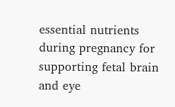essential nutrients during pregnancy for supporting fetal brain and eye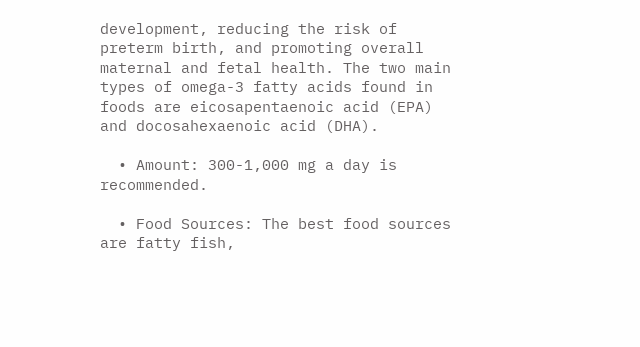development, reducing the risk of preterm birth, and promoting overall maternal and fetal health. The two main types of omega-3 fatty acids found in foods are eicosapentaenoic acid (EPA) and docosahexaenoic acid (DHA).

  • Amount: 300-1,000 mg a day is recommended.

  • Food Sources: The best food sources are fatty fish,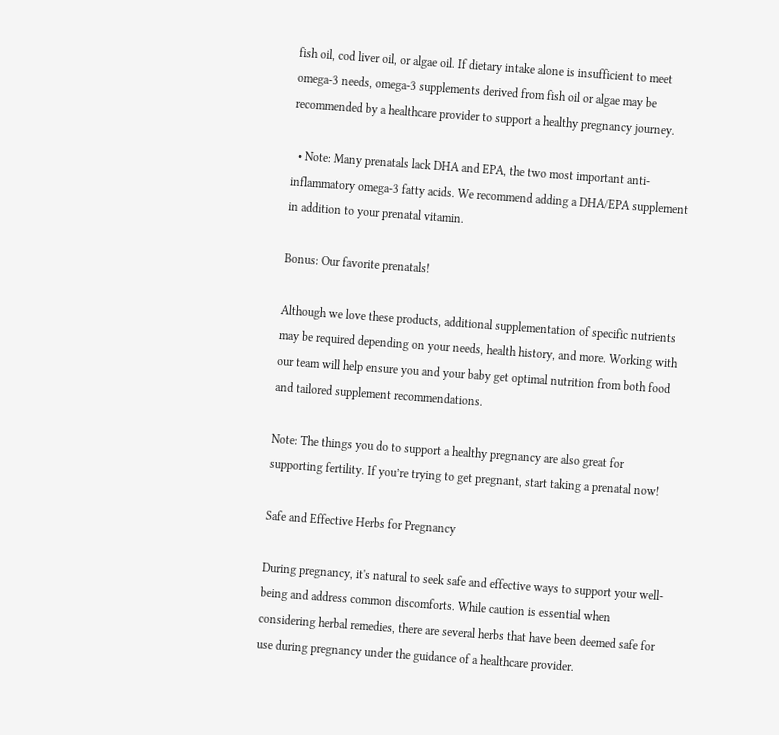fish oil, cod liver oil, or algae oil. If dietary intake alone is insufficient to meet omega-3 needs, omega-3 supplements derived from fish oil or algae may be recommended by a healthcare provider to support a healthy pregnancy journey.

  • Note: Many prenatals lack DHA and EPA, the two most important anti-inflammatory omega-3 fatty acids. We recommend adding a DHA/EPA supplement in addition to your prenatal vitamin.

Bonus: Our favorite prenatals!

Although we love these products, additional supplementation of specific nutrients may be required depending on your needs, health history, and more. Working with our team will help ensure you and your baby get optimal nutrition from both food and tailored supplement recommendations.

Note: The things you do to support a healthy pregnancy are also great for supporting fertility. If you’re trying to get pregnant, start taking a prenatal now!

Safe and Effective Herbs for Pregnancy

During pregnancy, it's natural to seek safe and effective ways to support your well-being and address common discomforts. While caution is essential when considering herbal remedies, there are several herbs that have been deemed safe for use during pregnancy under the guidance of a healthcare provider.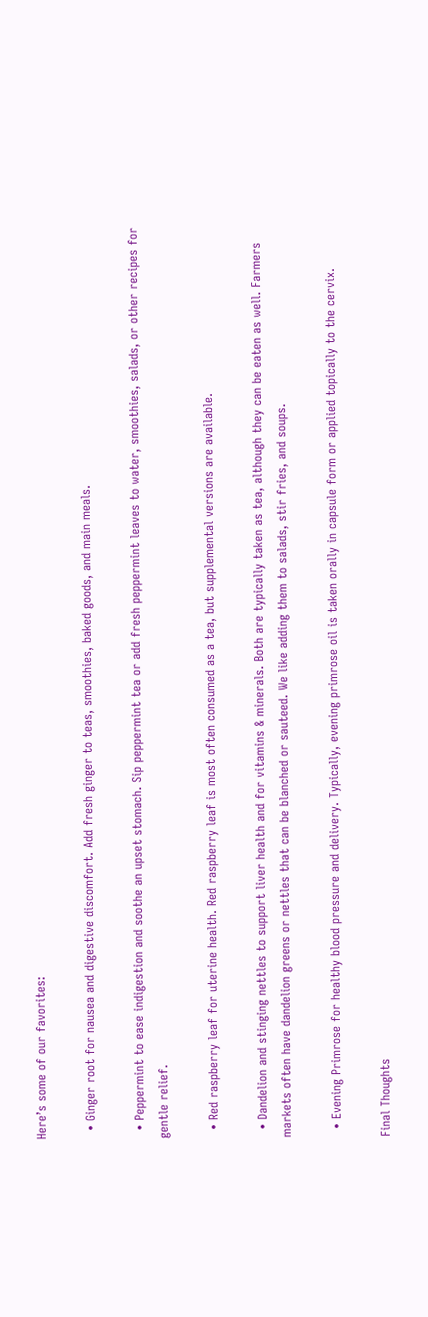Here’s some of our favorites:

  • Ginger root for nausea and digestive discomfort. Add fresh ginger to teas, smoothies, baked goods, and main meals.

  • Peppermint to ease indigestion and soothe an upset stomach. Sip peppermint tea or add fresh peppermint leaves to water, smoothies, salads, or other recipes for gentle relief.

  • Red raspberry leaf for uterine health. Red raspberry leaf is most often consumed as a tea, but supplemental versions are available.

  • Dandelion and stinging nettles to support liver health and for vitamins & minerals. Both are typically taken as tea, although they can be eaten as well. Farmers markets often have dandelion greens or nettles that can be blanched or sauteed. We like adding them to salads, stir fries, and soups.

  • Evening Primrose for healthy blood pressure and delivery. Typically, evening primrose oil is taken orally in capsule form or applied topically to the cervix.

Final Thoughts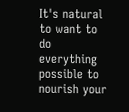It's natural to want to do everything possible to nourish your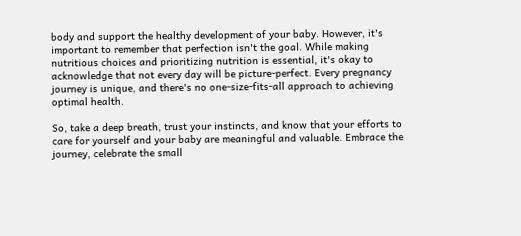body and support the healthy development of your baby. However, it's important to remember that perfection isn't the goal. While making nutritious choices and prioritizing nutrition is essential, it's okay to acknowledge that not every day will be picture-perfect. Every pregnancy journey is unique, and there's no one-size-fits-all approach to achieving optimal health.

So, take a deep breath, trust your instincts, and know that your efforts to care for yourself and your baby are meaningful and valuable. Embrace the journey, celebrate the small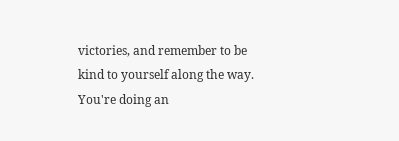victories, and remember to be kind to yourself along the way. You're doing an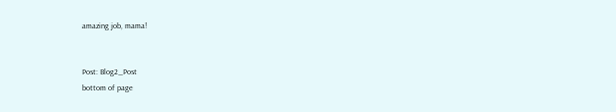amazing job, mama!


Post: Blog2_Post
bottom of page